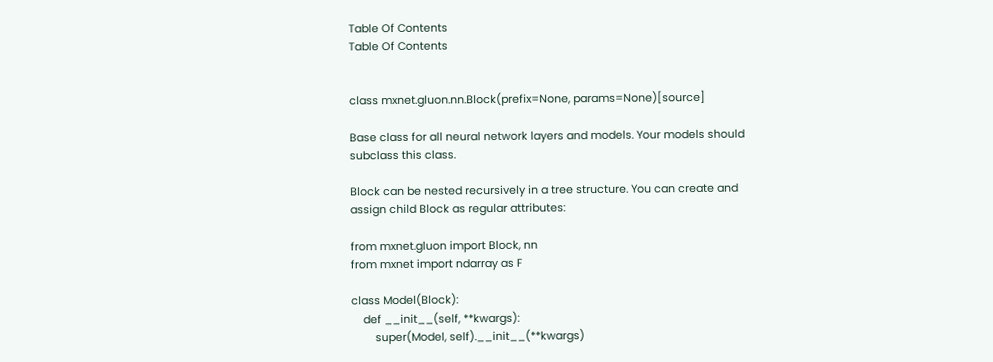Table Of Contents
Table Of Contents


class mxnet.gluon.nn.Block(prefix=None, params=None)[source]

Base class for all neural network layers and models. Your models should subclass this class.

Block can be nested recursively in a tree structure. You can create and assign child Block as regular attributes:

from mxnet.gluon import Block, nn
from mxnet import ndarray as F

class Model(Block):
    def __init__(self, **kwargs):
        super(Model, self).__init__(**kwargs)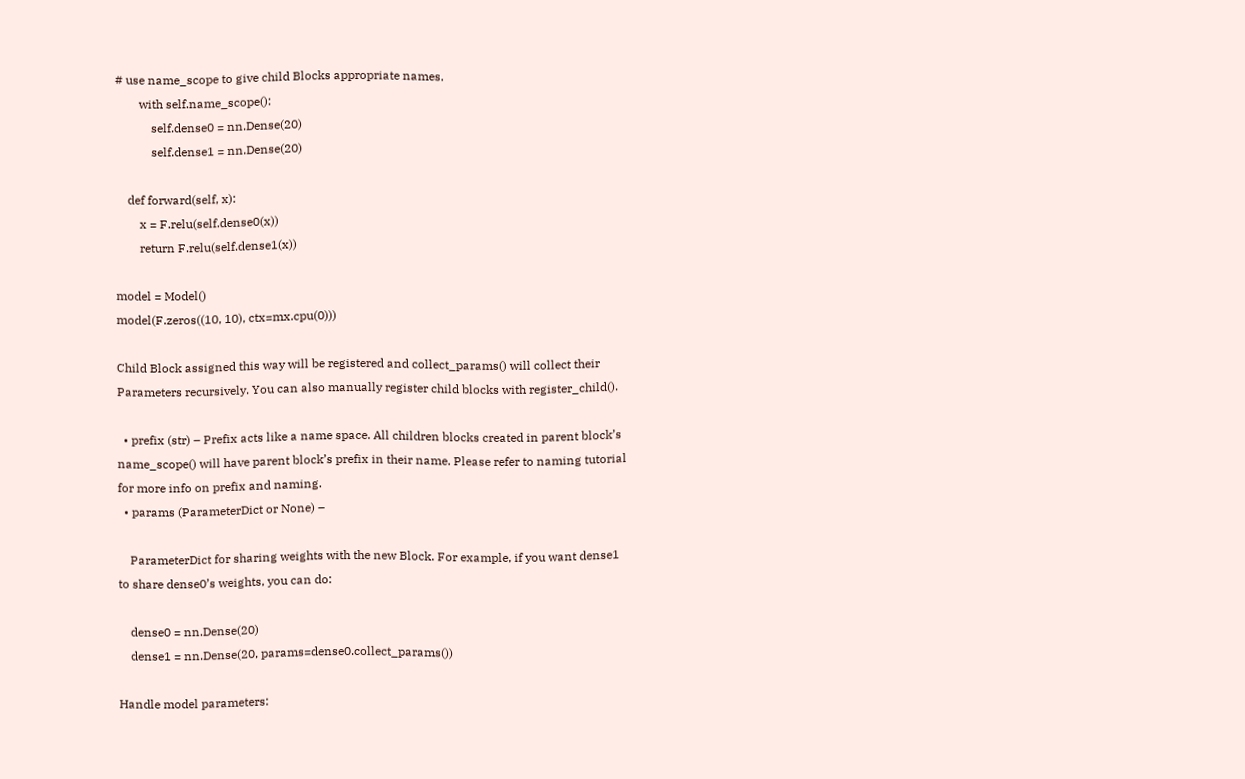# use name_scope to give child Blocks appropriate names.
        with self.name_scope():
            self.dense0 = nn.Dense(20)
            self.dense1 = nn.Dense(20)

    def forward(self, x):
        x = F.relu(self.dense0(x))
        return F.relu(self.dense1(x))

model = Model()
model(F.zeros((10, 10), ctx=mx.cpu(0)))

Child Block assigned this way will be registered and collect_params() will collect their Parameters recursively. You can also manually register child blocks with register_child().

  • prefix (str) – Prefix acts like a name space. All children blocks created in parent block’s name_scope() will have parent block’s prefix in their name. Please refer to naming tutorial for more info on prefix and naming.
  • params (ParameterDict or None) –

    ParameterDict for sharing weights with the new Block. For example, if you want dense1 to share dense0’s weights, you can do:

    dense0 = nn.Dense(20)
    dense1 = nn.Dense(20, params=dense0.collect_params())

Handle model parameters: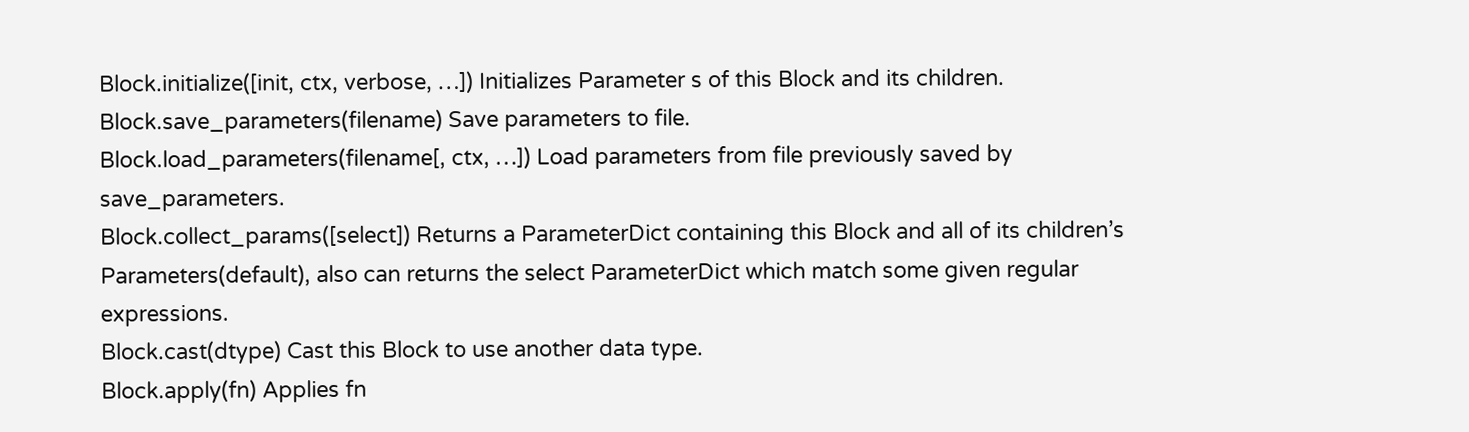Block.initialize([init, ctx, verbose, …]) Initializes Parameter s of this Block and its children.
Block.save_parameters(filename) Save parameters to file.
Block.load_parameters(filename[, ctx, …]) Load parameters from file previously saved by save_parameters.
Block.collect_params([select]) Returns a ParameterDict containing this Block and all of its children’s Parameters(default), also can returns the select ParameterDict which match some given regular expressions.
Block.cast(dtype) Cast this Block to use another data type.
Block.apply(fn) Applies fn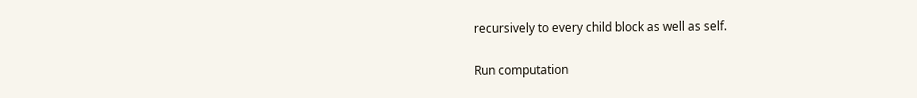recursively to every child block as well as self.

Run computation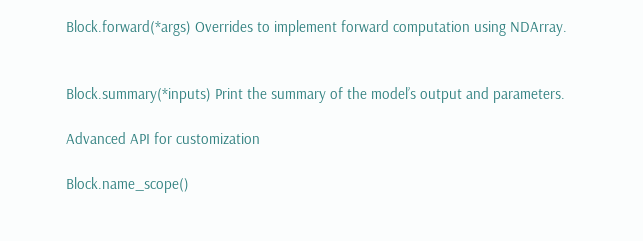Block.forward(*args) Overrides to implement forward computation using NDArray.


Block.summary(*inputs) Print the summary of the model’s output and parameters.

Advanced API for customization

Block.name_scope()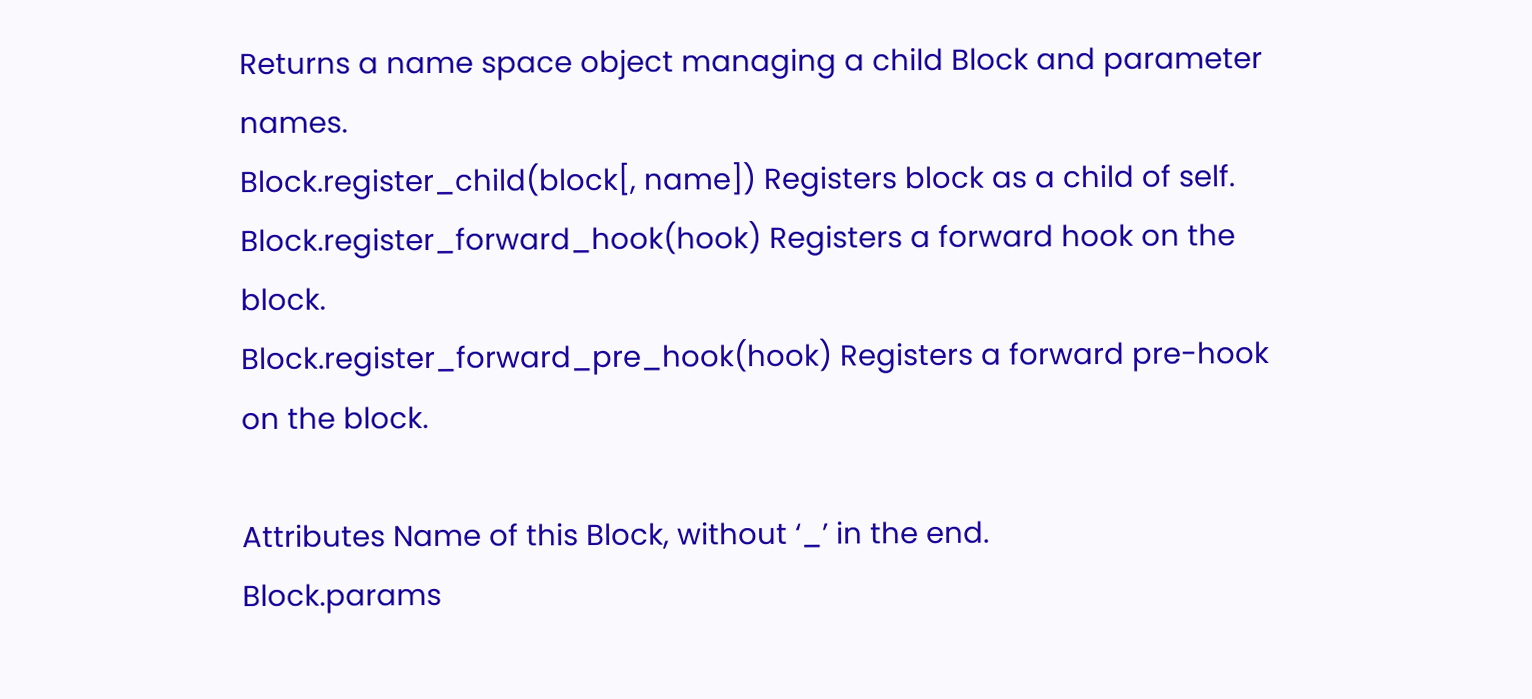Returns a name space object managing a child Block and parameter names.
Block.register_child(block[, name]) Registers block as a child of self.
Block.register_forward_hook(hook) Registers a forward hook on the block.
Block.register_forward_pre_hook(hook) Registers a forward pre-hook on the block.

Attributes Name of this Block, without ‘_’ in the end.
Block.params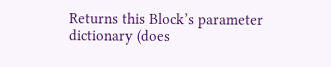Returns this Block’s parameter dictionary (does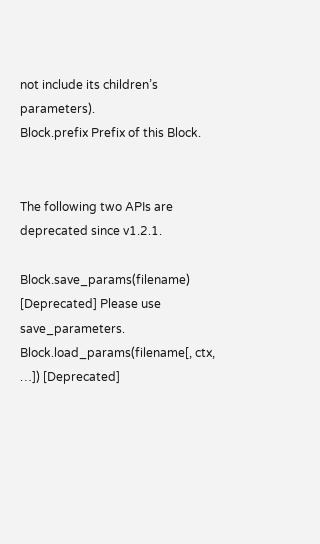not include its children’s parameters).
Block.prefix Prefix of this Block.


The following two APIs are deprecated since v1.2.1.

Block.save_params(filename) [Deprecated] Please use save_parameters.
Block.load_params(filename[, ctx, …]) [Deprecated]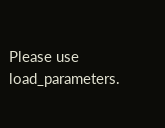Please use load_parameters.